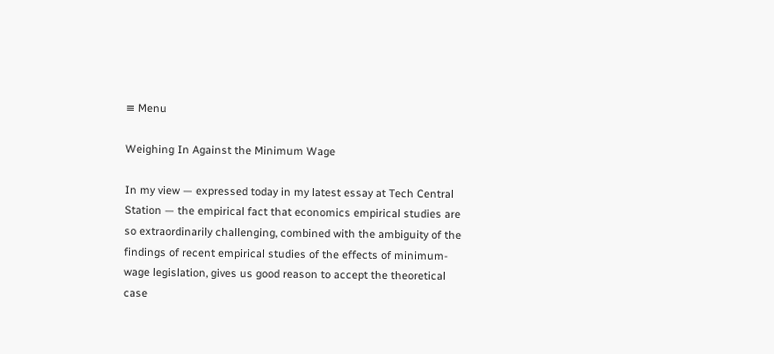≡ Menu

Weighing In Against the Minimum Wage

In my view — expressed today in my latest essay at Tech Central Station — the empirical fact that economics empirical studies are so extraordinarily challenging, combined with the ambiguity of the findings of recent empirical studies of the effects of minimum-wage legislation, gives us good reason to accept the theoretical case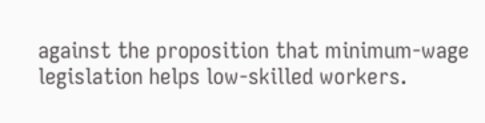against the proposition that minimum-wage legislation helps low-skilled workers.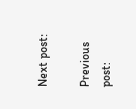Next post:

Previous post: